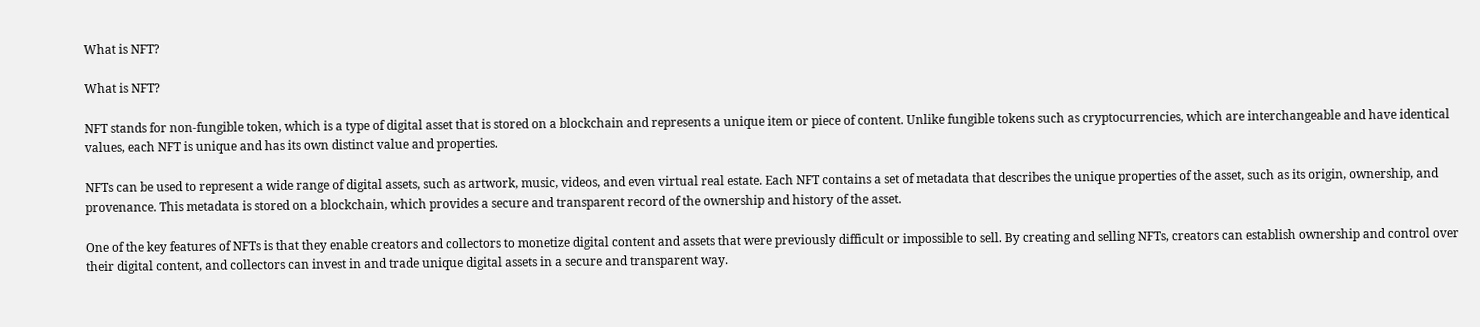What is NFT?

What is NFT?

NFT stands for non-fungible token, which is a type of digital asset that is stored on a blockchain and represents a unique item or piece of content. Unlike fungible tokens such as cryptocurrencies, which are interchangeable and have identical values, each NFT is unique and has its own distinct value and properties.

NFTs can be used to represent a wide range of digital assets, such as artwork, music, videos, and even virtual real estate. Each NFT contains a set of metadata that describes the unique properties of the asset, such as its origin, ownership, and provenance. This metadata is stored on a blockchain, which provides a secure and transparent record of the ownership and history of the asset.

One of the key features of NFTs is that they enable creators and collectors to monetize digital content and assets that were previously difficult or impossible to sell. By creating and selling NFTs, creators can establish ownership and control over their digital content, and collectors can invest in and trade unique digital assets in a secure and transparent way.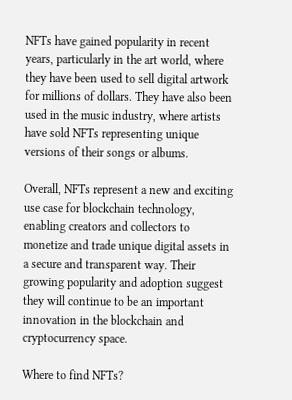NFTs have gained popularity in recent years, particularly in the art world, where they have been used to sell digital artwork for millions of dollars. They have also been used in the music industry, where artists have sold NFTs representing unique versions of their songs or albums.

Overall, NFTs represent a new and exciting use case for blockchain technology, enabling creators and collectors to monetize and trade unique digital assets in a secure and transparent way. Their growing popularity and adoption suggest they will continue to be an important innovation in the blockchain and cryptocurrency space.

Where to find NFTs?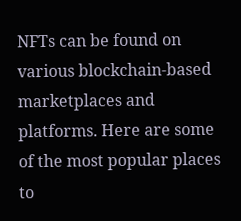NFTs can be found on various blockchain-based marketplaces and platforms. Here are some of the most popular places to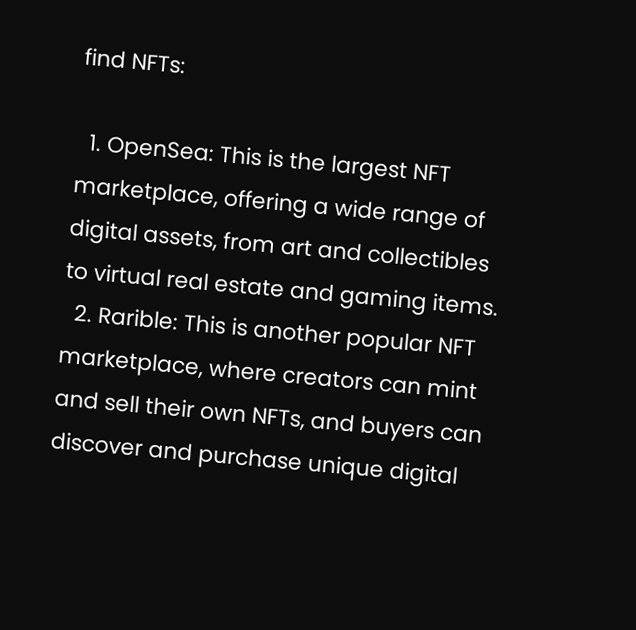find NFTs:

  1. OpenSea: This is the largest NFT marketplace, offering a wide range of digital assets, from art and collectibles to virtual real estate and gaming items.
  2. Rarible: This is another popular NFT marketplace, where creators can mint and sell their own NFTs, and buyers can discover and purchase unique digital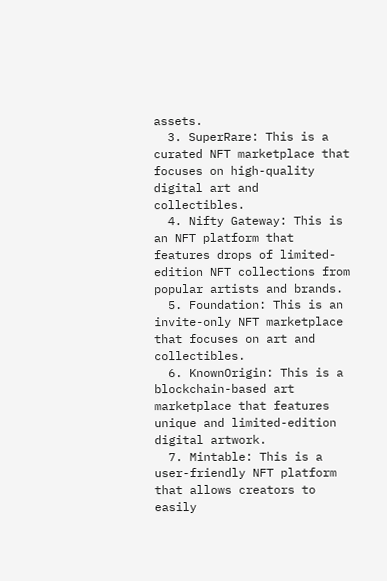assets.
  3. SuperRare: This is a curated NFT marketplace that focuses on high-quality digital art and collectibles.
  4. Nifty Gateway: This is an NFT platform that features drops of limited-edition NFT collections from popular artists and brands.
  5. Foundation: This is an invite-only NFT marketplace that focuses on art and collectibles.
  6. KnownOrigin: This is a blockchain-based art marketplace that features unique and limited-edition digital artwork.
  7. Mintable: This is a user-friendly NFT platform that allows creators to easily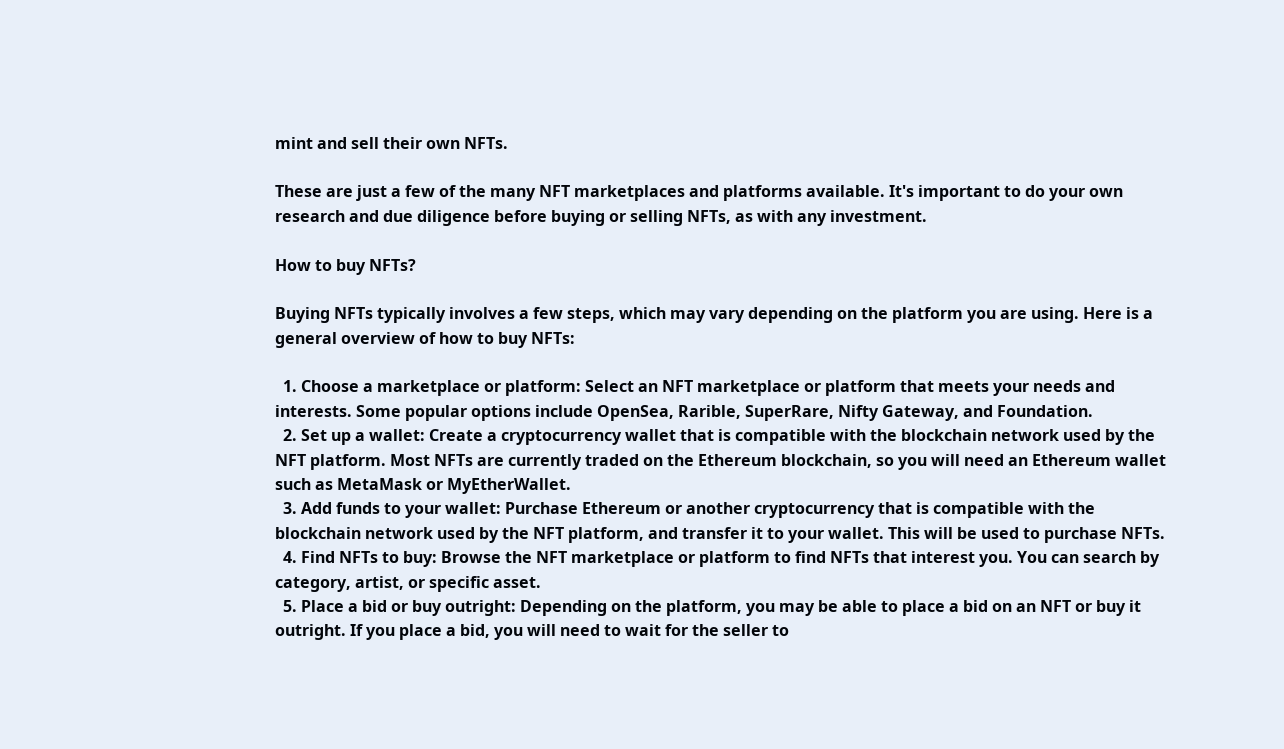mint and sell their own NFTs.

These are just a few of the many NFT marketplaces and platforms available. It's important to do your own research and due diligence before buying or selling NFTs, as with any investment.

How to buy NFTs?

Buying NFTs typically involves a few steps, which may vary depending on the platform you are using. Here is a general overview of how to buy NFTs:

  1. Choose a marketplace or platform: Select an NFT marketplace or platform that meets your needs and interests. Some popular options include OpenSea, Rarible, SuperRare, Nifty Gateway, and Foundation.
  2. Set up a wallet: Create a cryptocurrency wallet that is compatible with the blockchain network used by the NFT platform. Most NFTs are currently traded on the Ethereum blockchain, so you will need an Ethereum wallet such as MetaMask or MyEtherWallet.
  3. Add funds to your wallet: Purchase Ethereum or another cryptocurrency that is compatible with the blockchain network used by the NFT platform, and transfer it to your wallet. This will be used to purchase NFTs.
  4. Find NFTs to buy: Browse the NFT marketplace or platform to find NFTs that interest you. You can search by category, artist, or specific asset.
  5. Place a bid or buy outright: Depending on the platform, you may be able to place a bid on an NFT or buy it outright. If you place a bid, you will need to wait for the seller to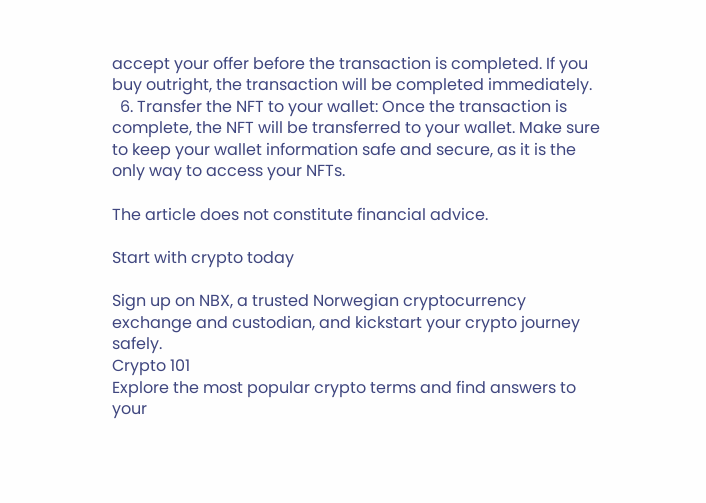accept your offer before the transaction is completed. If you buy outright, the transaction will be completed immediately.
  6. Transfer the NFT to your wallet: Once the transaction is complete, the NFT will be transferred to your wallet. Make sure to keep your wallet information safe and secure, as it is the only way to access your NFTs.

The article does not constitute financial advice.

Start with crypto today

Sign up on NBX, a trusted Norwegian cryptocurrency exchange and custodian, and kickstart your crypto journey safely.
Crypto 101
Explore the most popular crypto terms and find answers to your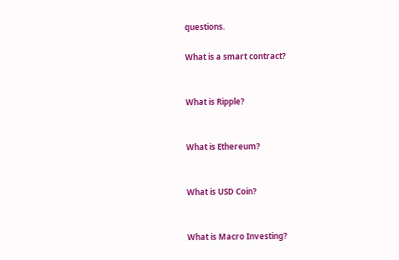questions.

What is a smart contract?


What is Ripple?


What is Ethereum?


What is USD Coin?


What is Macro Investing?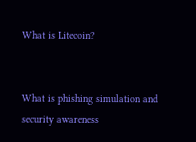What is Litecoin?


What is phishing simulation and security awareness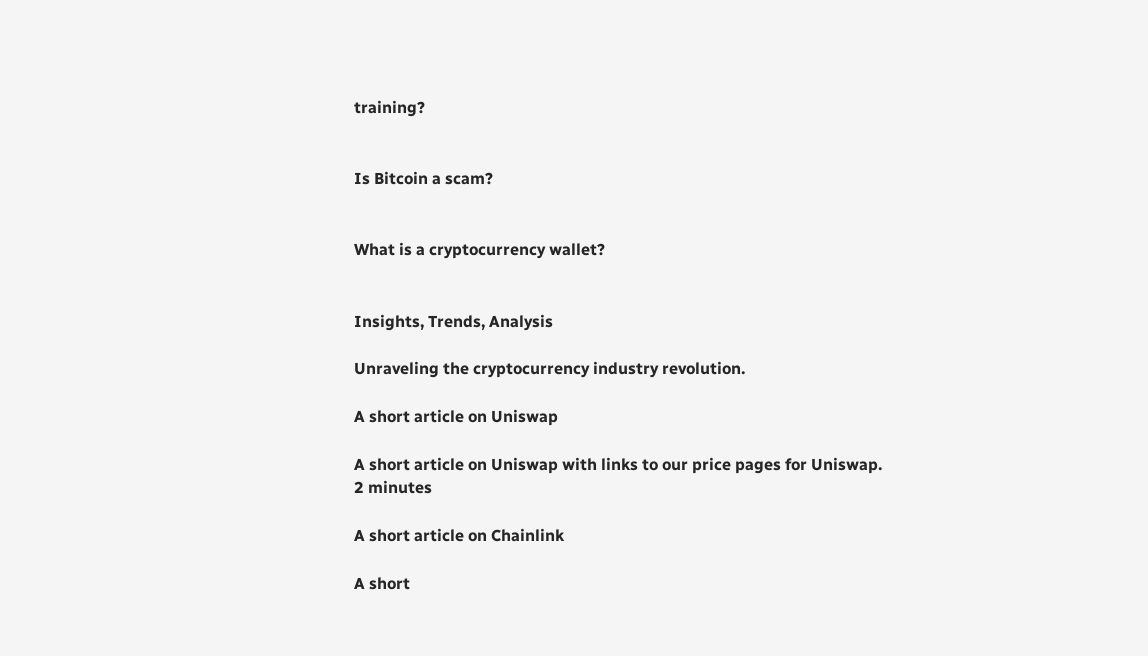training?


Is Bitcoin a scam?


What is a cryptocurrency wallet?


Insights, Trends, Analysis

Unraveling the cryptocurrency industry revolution.

A short article on Uniswap

A short article on Uniswap with links to our price pages for Uniswap.
2 minutes

A short article on Chainlink

A short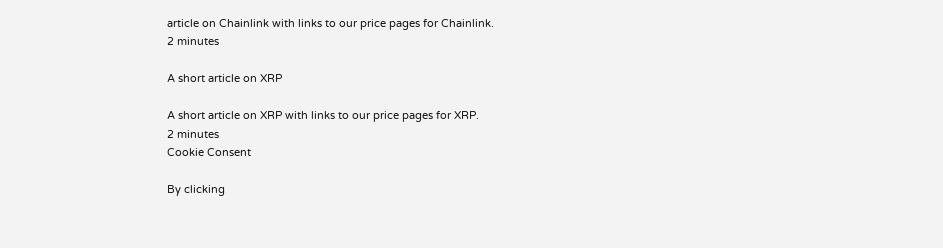article on Chainlink with links to our price pages for Chainlink.
2 minutes

A short article on XRP

A short article on XRP with links to our price pages for XRP.
2 minutes
Cookie Consent

By clicking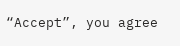“Accept”, you agree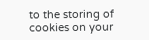to the storing of cookies on your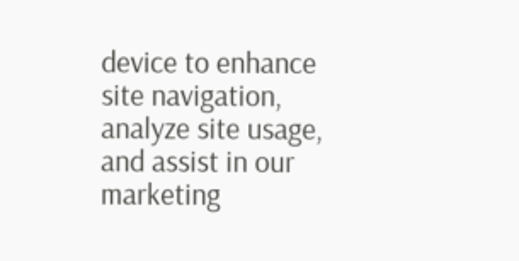device to enhance site navigation, analyze site usage, and assist in our marketing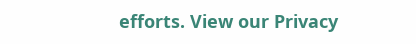efforts. View our Privacy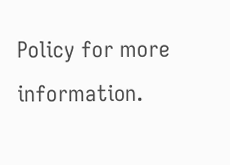Policy for more information.